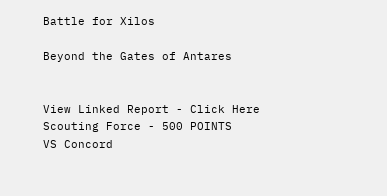Battle for Xilos

Beyond the Gates of Antares


View Linked Report - Click Here Scouting Force - 500 POINTS
VS Concord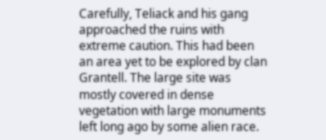Carefully, Teliack and his gang approached the ruins with extreme caution. This had been an area yet to be explored by clan Grantell. The large site was mostly covered in dense vegetation with large monuments left long ago by some alien race.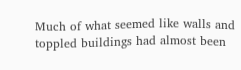Much of what seemed like walls and toppled buildings had almost been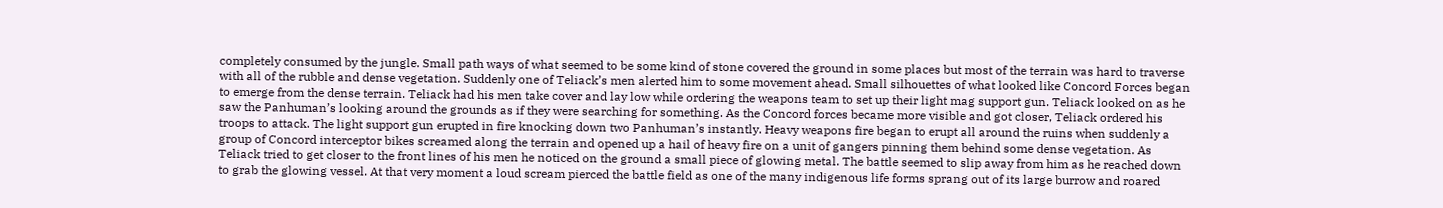completely consumed by the jungle. Small path ways of what seemed to be some kind of stone covered the ground in some places but most of the terrain was hard to traverse with all of the rubble and dense vegetation. Suddenly one of Teliack’s men alerted him to some movement ahead. Small silhouettes of what looked like Concord Forces began to emerge from the dense terrain. Teliack had his men take cover and lay low while ordering the weapons team to set up their light mag support gun. Teliack looked on as he saw the Panhuman’s looking around the grounds as if they were searching for something. As the Concord forces became more visible and got closer, Teliack ordered his troops to attack. The light support gun erupted in fire knocking down two Panhuman’s instantly. Heavy weapons fire began to erupt all around the ruins when suddenly a group of Concord interceptor bikes screamed along the terrain and opened up a hail of heavy fire on a unit of gangers pinning them behind some dense vegetation. As Teliack tried to get closer to the front lines of his men he noticed on the ground a small piece of glowing metal. The battle seemed to slip away from him as he reached down to grab the glowing vessel. At that very moment a loud scream pierced the battle field as one of the many indigenous life forms sprang out of its large burrow and roared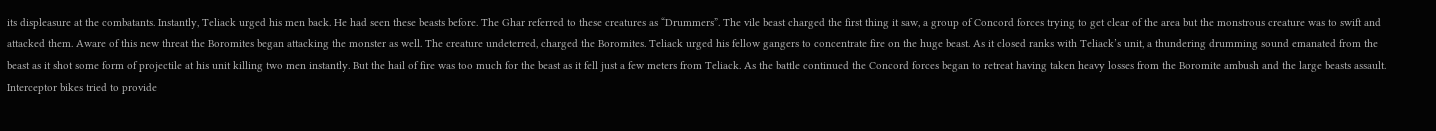its displeasure at the combatants. Instantly, Teliack urged his men back. He had seen these beasts before. The Ghar referred to these creatures as “Drummers”. The vile beast charged the first thing it saw, a group of Concord forces trying to get clear of the area but the monstrous creature was to swift and attacked them. Aware of this new threat the Boromites began attacking the monster as well. The creature undeterred, charged the Boromites. Teliack urged his fellow gangers to concentrate fire on the huge beast. As it closed ranks with Teliack’s unit, a thundering drumming sound emanated from the beast as it shot some form of projectile at his unit killing two men instantly. But the hail of fire was too much for the beast as it fell just a few meters from Teliack. As the battle continued the Concord forces began to retreat having taken heavy losses from the Boromite ambush and the large beasts assault. Interceptor bikes tried to provide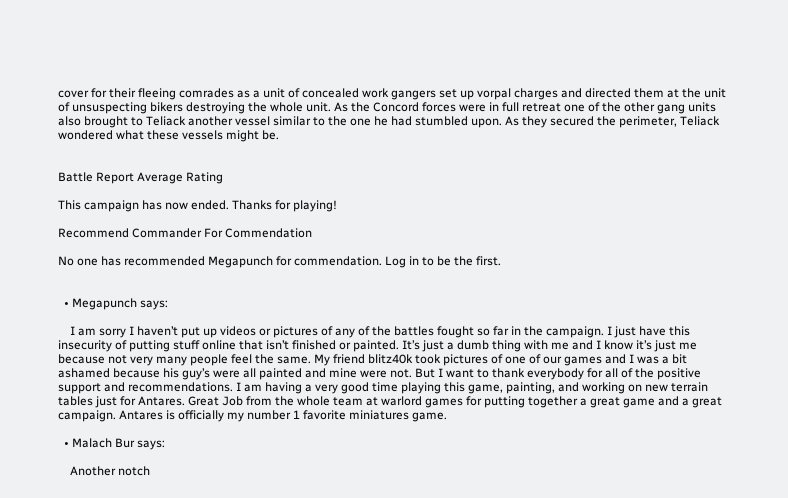cover for their fleeing comrades as a unit of concealed work gangers set up vorpal charges and directed them at the unit of unsuspecting bikers destroying the whole unit. As the Concord forces were in full retreat one of the other gang units also brought to Teliack another vessel similar to the one he had stumbled upon. As they secured the perimeter, Teliack wondered what these vessels might be.


Battle Report Average Rating

This campaign has now ended. Thanks for playing!

Recommend Commander For Commendation

No one has recommended Megapunch for commendation. Log in to be the first.


  • Megapunch says:

    I am sorry I haven’t put up videos or pictures of any of the battles fought so far in the campaign. I just have this insecurity of putting stuff online that isn’t finished or painted. It’s just a dumb thing with me and I know it’s just me because not very many people feel the same. My friend blitz40k took pictures of one of our games and I was a bit ashamed because his guy’s were all painted and mine were not. But I want to thank everybody for all of the positive support and recommendations. I am having a very good time playing this game, painting, and working on new terrain tables just for Antares. Great Job from the whole team at warlord games for putting together a great game and a great campaign. Antares is officially my number 1 favorite miniatures game.

  • Malach Bur says:

    Another notch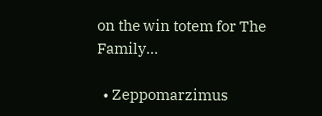on the win totem for The Family…

  • Zeppomarzimus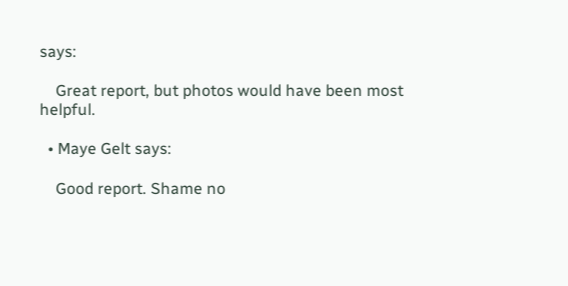says:

    Great report, but photos would have been most helpful.

  • Maye Gelt says:

    Good report. Shame no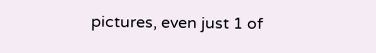pictures, even just 1 of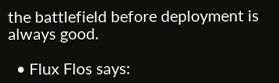the battlefield before deployment is always good.

  • Flux Flos says: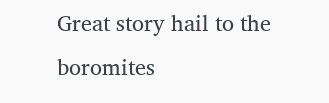Great story hail to the boromites